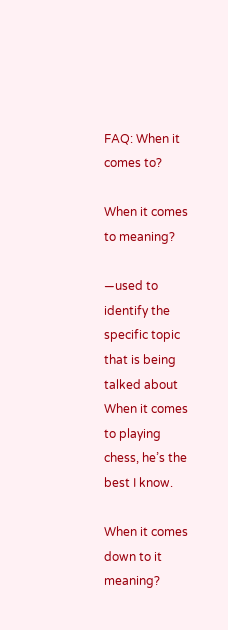FAQ: When it comes to?

When it comes to meaning?

—used to identify the specific topic that is being talked about When it comes to playing chess, he’s the best I know.

When it comes down to it meaning?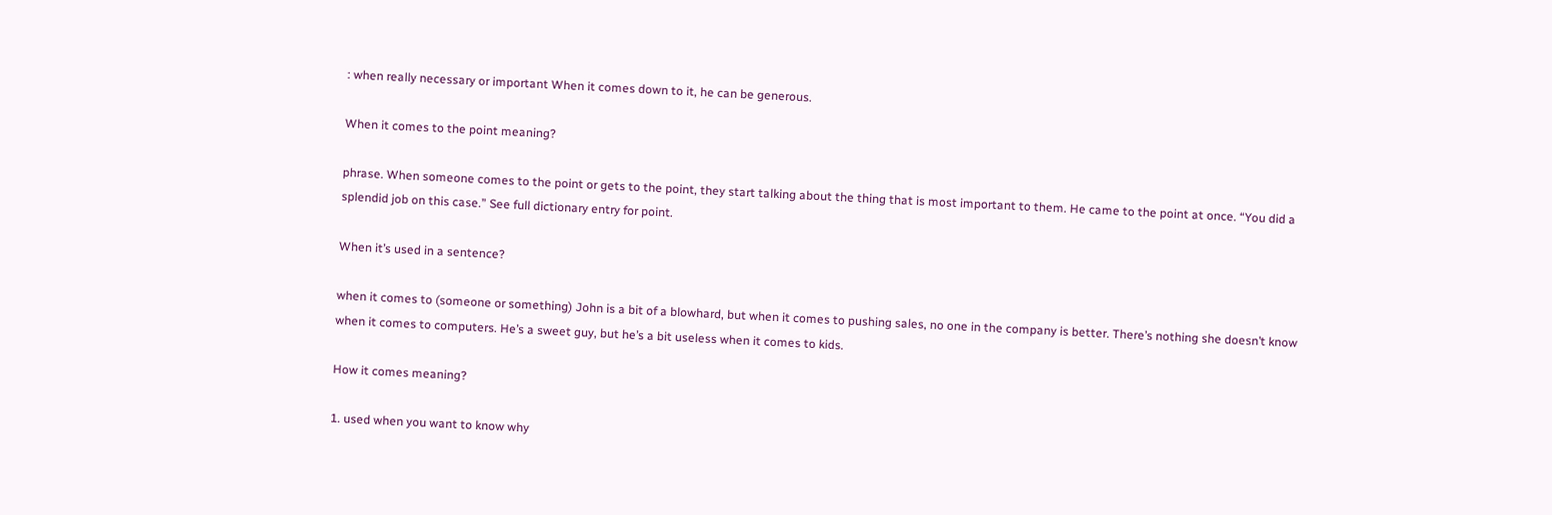: when really necessary or important When it comes down to it, he can be generous.

When it comes to the point meaning?

phrase. When someone comes to the point or gets to the point, they start talking about the thing that is most important to them. He came to the point at once. “You did a splendid job on this case.” See full dictionary entry for point.

When it’s used in a sentence?

when it comes to (someone or something) John is a bit of a blowhard, but when it comes to pushing sales, no one in the company is better. There’s nothing she doesn’t know when it comes to computers. He’s a sweet guy, but he’s a bit useless when it comes to kids.

How it comes meaning?

1. used when you want to know why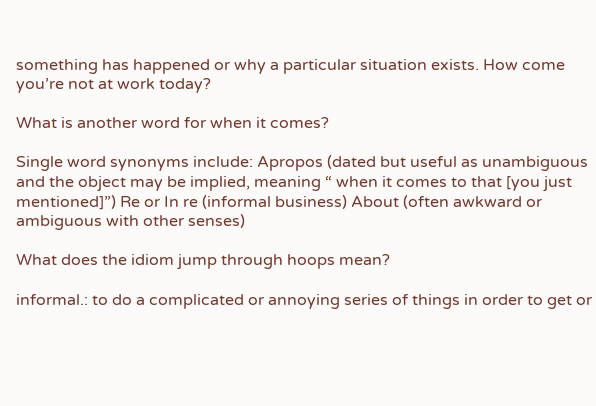something has happened or why a particular situation exists. How come you’re not at work today?

What is another word for when it comes?

Single word synonyms include: Apropos (dated but useful as unambiguous and the object may be implied, meaning “ when it comes to that [you just mentioned]”) Re or In re (informal business) About (often awkward or ambiguous with other senses)

What does the idiom jump through hoops mean?

informal.: to do a complicated or annoying series of things in order to get or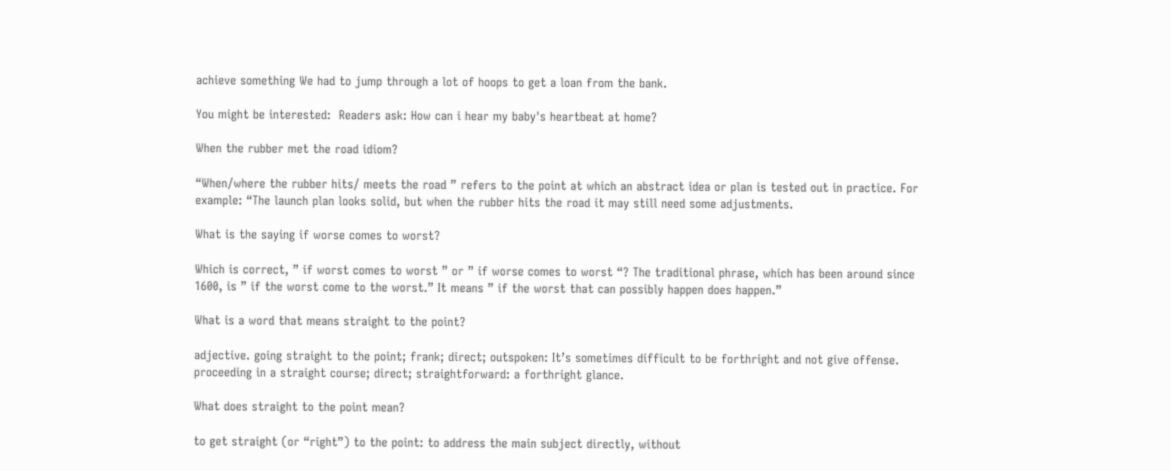achieve something We had to jump through a lot of hoops to get a loan from the bank.

You might be interested:  Readers ask: How can i hear my baby's heartbeat at home?

When the rubber met the road idiom?

“When/where the rubber hits/ meets the road ” refers to the point at which an abstract idea or plan is tested out in practice. For example: “The launch plan looks solid, but when the rubber hits the road it may still need some adjustments.

What is the saying if worse comes to worst?

Which is correct, ” if worst comes to worst ” or ” if worse comes to worst “? The traditional phrase, which has been around since 1600, is ” if the worst come to the worst.” It means ” if the worst that can possibly happen does happen.”

What is a word that means straight to the point?

adjective. going straight to the point; frank; direct; outspoken: It’s sometimes difficult to be forthright and not give offense. proceeding in a straight course; direct; straightforward: a forthright glance.

What does straight to the point mean?

to get straight (or “right”) to the point: to address the main subject directly, without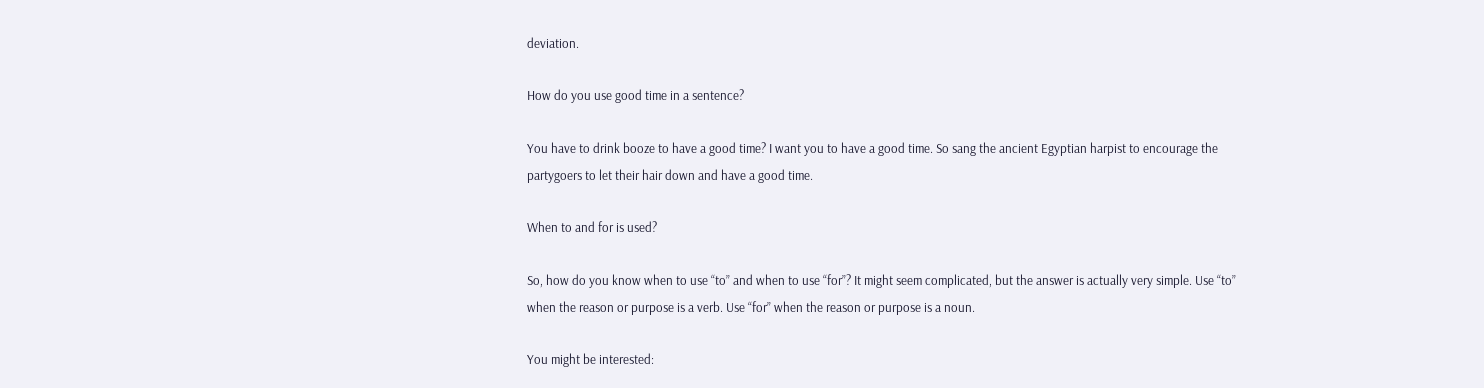deviation.

How do you use good time in a sentence?

You have to drink booze to have a good time? I want you to have a good time. So sang the ancient Egyptian harpist to encourage the partygoers to let their hair down and have a good time.

When to and for is used?

So, how do you know when to use “to” and when to use “for”? It might seem complicated, but the answer is actually very simple. Use “to” when the reason or purpose is a verb. Use “for” when the reason or purpose is a noun.

You might be interested: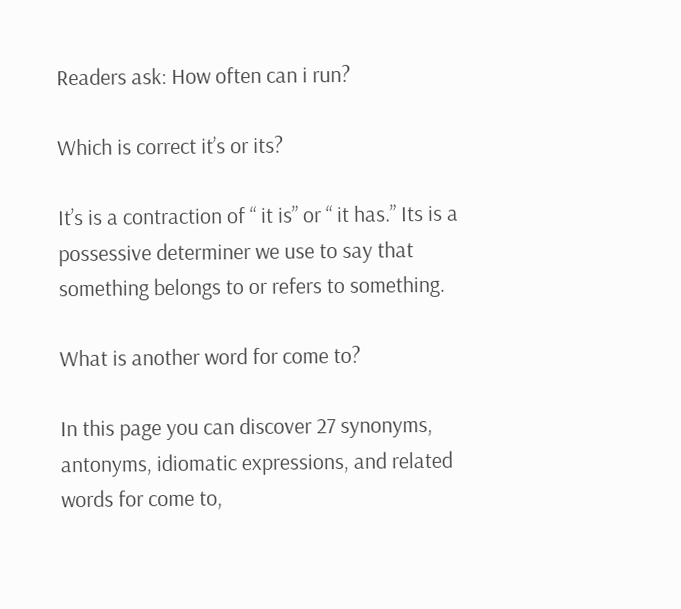Readers ask: How often can i run?

Which is correct it’s or its?

It’s is a contraction of “ it is” or “ it has.” Its is a possessive determiner we use to say that something belongs to or refers to something.

What is another word for come to?

In this page you can discover 27 synonyms, antonyms, idiomatic expressions, and related words for come to,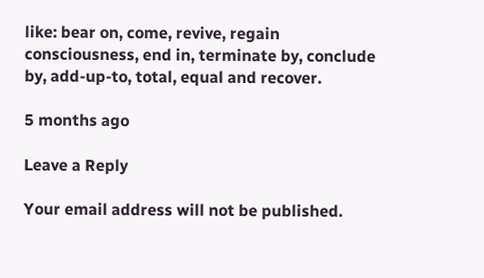like: bear on, come, revive, regain consciousness, end in, terminate by, conclude by, add-up-to, total, equal and recover.

5 months ago

Leave a Reply

Your email address will not be published.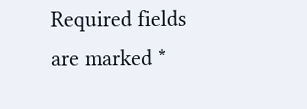Required fields are marked *